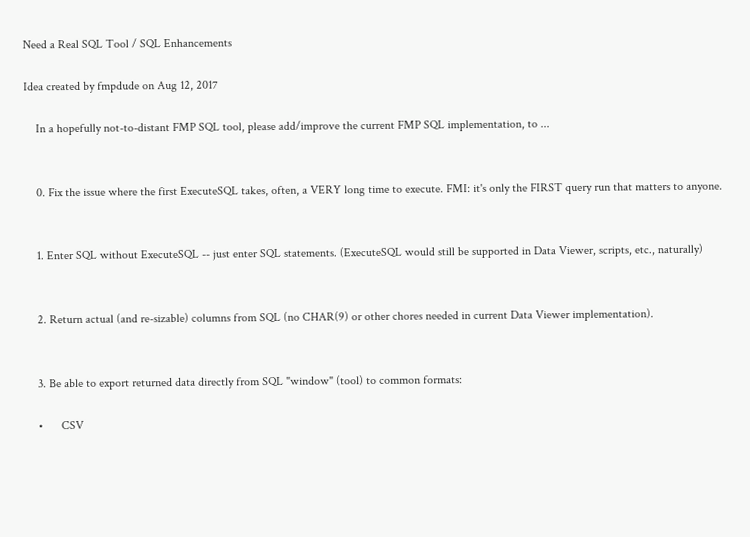Need a Real SQL Tool / SQL Enhancements

Idea created by fmpdude on Aug 12, 2017

    In a hopefully not-to-distant FMP SQL tool, please add/improve the current FMP SQL implementation, to ...


    0. Fix the issue where the first ExecuteSQL takes, often, a VERY long time to execute. FMI: it's only the FIRST query run that matters to anyone.


    1. Enter SQL without ExecuteSQL -- just enter SQL statements. (ExecuteSQL would still be supported in Data Viewer, scripts, etc., naturally)


    2. Return actual (and re-sizable) columns from SQL (no CHAR(9) or other chores needed in current Data Viewer implementation).


    3. Be able to export returned data directly from SQL "window" (tool) to common formats:

    •      CSV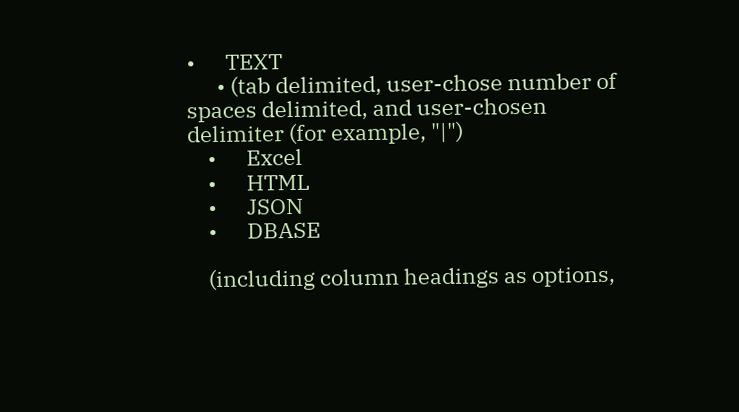•      TEXT
      • (tab delimited, user-chose number of spaces delimited, and user-chosen delimiter (for example, "|")
    •      Excel
    •      HTML
    •      JSON
    •      DBASE

    (including column headings as options,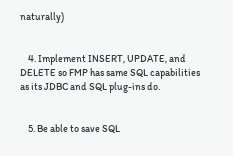naturally)


    4. Implement INSERT, UPDATE, and DELETE so FMP has same SQL capabilities as its JDBC and SQL plug-ins do.


    5. Be able to save SQL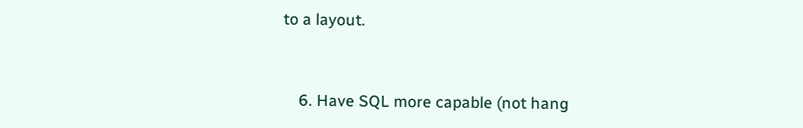to a layout.


    6. Have SQL more capable (not hang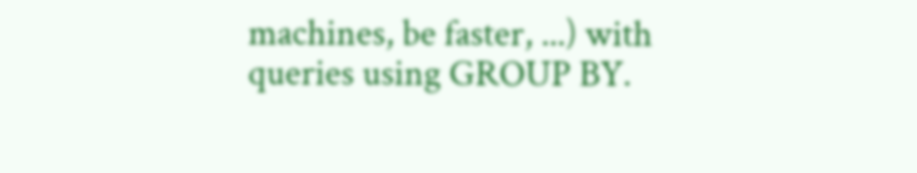machines, be faster, ...) with queries using GROUP BY.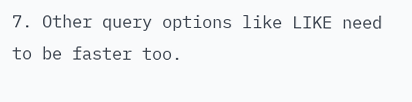7. Other query options like LIKE need to be faster too.